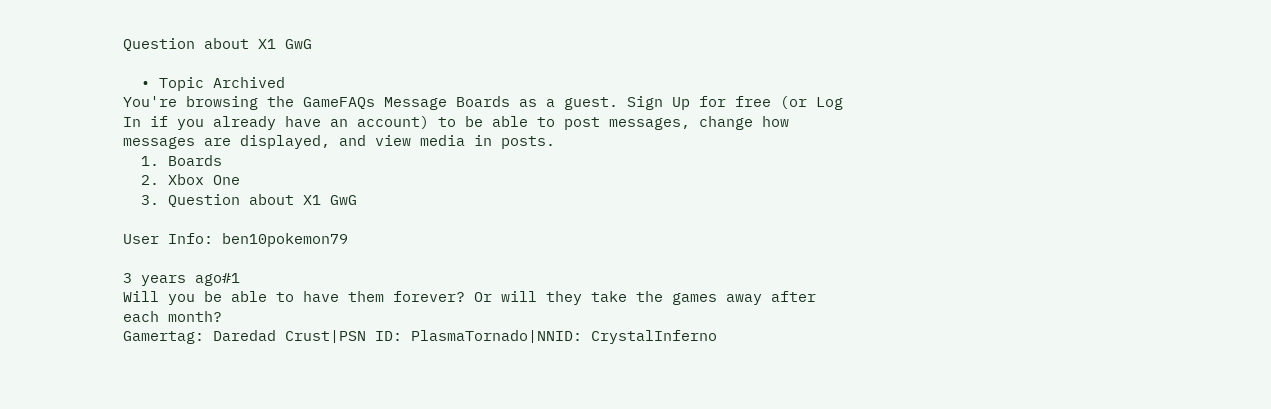Question about X1 GwG

  • Topic Archived
You're browsing the GameFAQs Message Boards as a guest. Sign Up for free (or Log In if you already have an account) to be able to post messages, change how messages are displayed, and view media in posts.
  1. Boards
  2. Xbox One
  3. Question about X1 GwG

User Info: ben10pokemon79

3 years ago#1
Will you be able to have them forever? Or will they take the games away after each month?
Gamertag: Daredad Crust|PSN ID: PlasmaTornado|NNID: CrystalInferno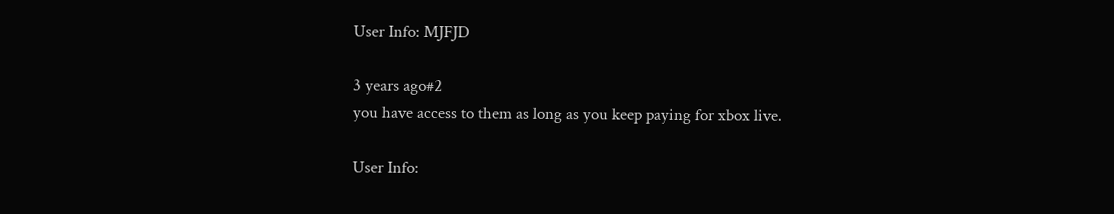User Info: MJFJD

3 years ago#2
you have access to them as long as you keep paying for xbox live.

User Info: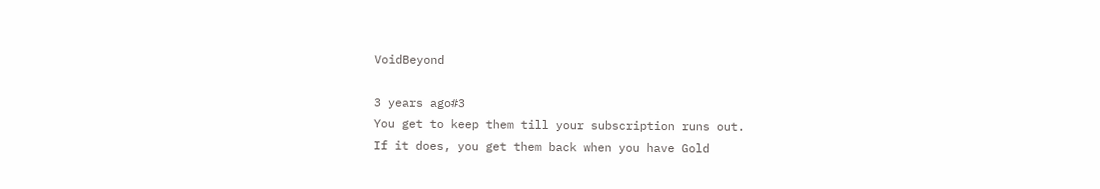VoidBeyond

3 years ago#3
You get to keep them till your subscription runs out.
If it does, you get them back when you have Gold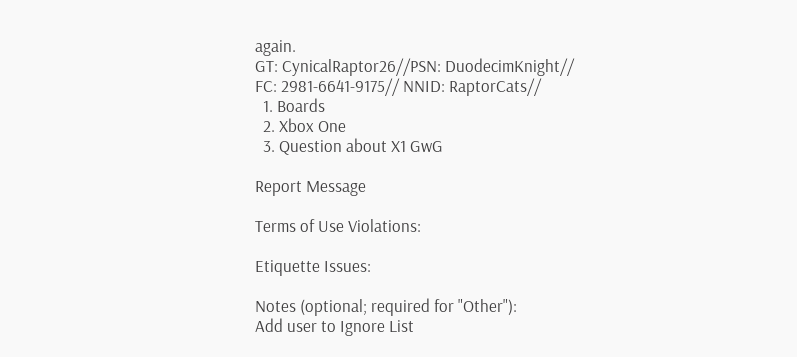again.
GT: CynicalRaptor26//PSN: DuodecimKnight//
FC: 2981-6641-9175// NNID: RaptorCats//
  1. Boards
  2. Xbox One
  3. Question about X1 GwG

Report Message

Terms of Use Violations:

Etiquette Issues:

Notes (optional; required for "Other"):
Add user to Ignore List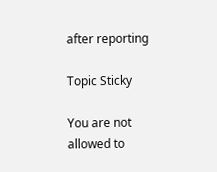after reporting

Topic Sticky

You are not allowed to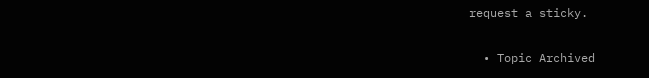request a sticky.

  • Topic Archived